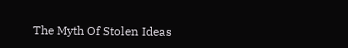The Myth Of Stolen Ideas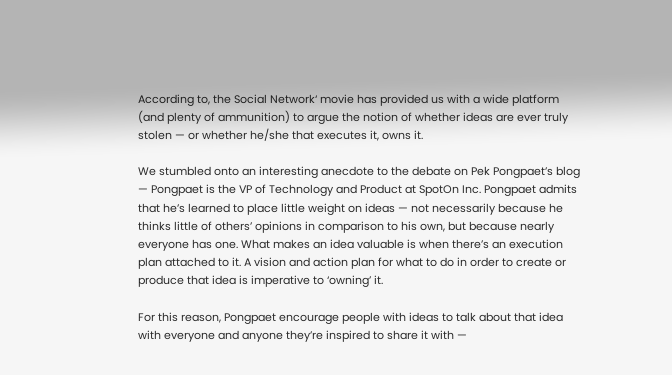According to, the Social Network‘ movie has provided us with a wide platform (and plenty of ammunition) to argue the notion of whether ideas are ever truly stolen — or whether he/she that executes it, owns it.

We stumbled onto an interesting anecdote to the debate on Pek Pongpaet’s blog — Pongpaet is the VP of Technology and Product at SpotOn Inc. Pongpaet admits that he’s learned to place little weight on ideas — not necessarily because he thinks little of others’ opinions in comparison to his own, but because nearly everyone has one. What makes an idea valuable is when there’s an execution plan attached to it. A vision and action plan for what to do in order to create or produce that idea is imperative to ‘owning’ it.

For this reason, Pongpaet encourage people with ideas to talk about that idea with everyone and anyone they’re inspired to share it with —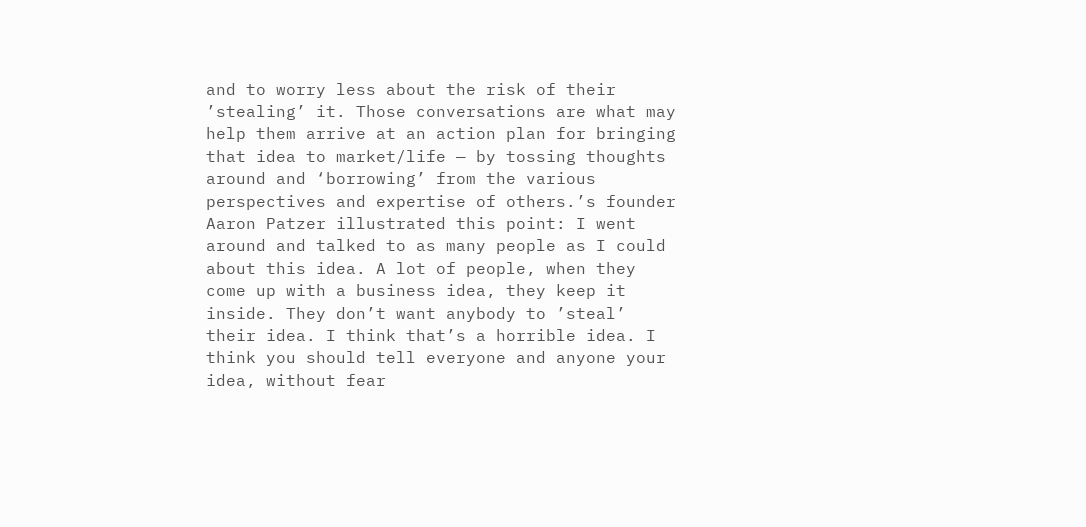and to worry less about the risk of their ’stealing’ it. Those conversations are what may help them arrive at an action plan for bringing that idea to market/life — by tossing thoughts around and ‘borrowing’ from the various perspectives and expertise of others.’s founder Aaron Patzer illustrated this point: I went around and talked to as many people as I could about this idea. A lot of people, when they come up with a business idea, they keep it inside. They don’t want anybody to ’steal’ their idea. I think that’s a horrible idea. I think you should tell everyone and anyone your idea, without fear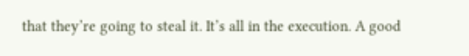that they’re going to steal it. It’s all in the execution. A good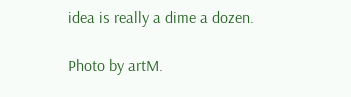idea is really a dime a dozen.

Photo by artM.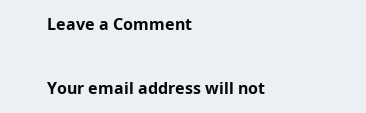Leave a Comment

Your email address will not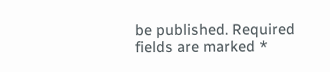be published. Required fields are marked *